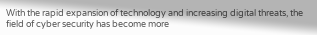With the rapid expansion of technology and increasing digital threats, the field of cyber security has become more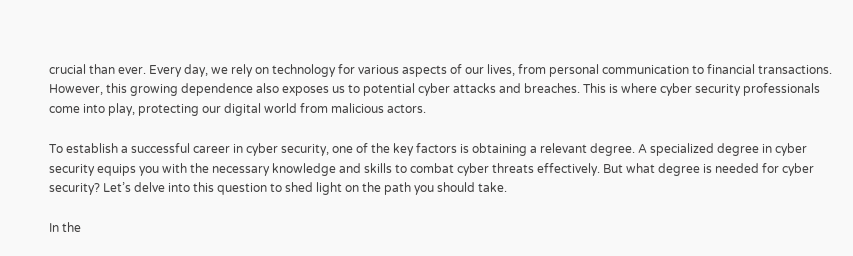crucial than ever. Every day, we rely on technology for various aspects of our lives, from personal communication to financial transactions. However, this growing dependence also exposes us to potential cyber attacks and breaches. This is where cyber security professionals come into play, protecting our digital world from malicious actors.

To establish a successful career in cyber security, one of the key factors is obtaining a relevant degree. A specialized degree in cyber security equips you with the necessary knowledge and skills to combat cyber threats effectively. But what degree is needed for cyber security? Let’s delve into this question to shed light on the path you should take.

In the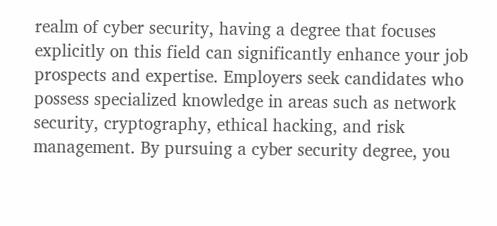realm of cyber security, having a degree that focuses explicitly on this field can significantly enhance your job prospects and expertise. Employers seek candidates who possess specialized knowledge in areas such as network security, cryptography, ethical hacking, and risk management. By pursuing a cyber security degree, you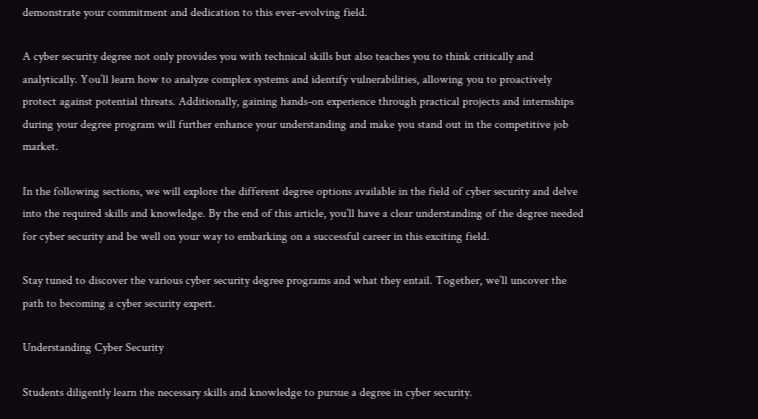demonstrate your commitment and dedication to this ever-evolving field.

A cyber security degree not only provides you with technical skills but also teaches you to think critically and analytically. You’ll learn how to analyze complex systems and identify vulnerabilities, allowing you to proactively protect against potential threats. Additionally, gaining hands-on experience through practical projects and internships during your degree program will further enhance your understanding and make you stand out in the competitive job market.

In the following sections, we will explore the different degree options available in the field of cyber security and delve into the required skills and knowledge. By the end of this article, you’ll have a clear understanding of the degree needed for cyber security and be well on your way to embarking on a successful career in this exciting field.

Stay tuned to discover the various cyber security degree programs and what they entail. Together, we’ll uncover the path to becoming a cyber security expert.

Understanding Cyber Security

Students diligently learn the necessary skills and knowledge to pursue a degree in cyber security.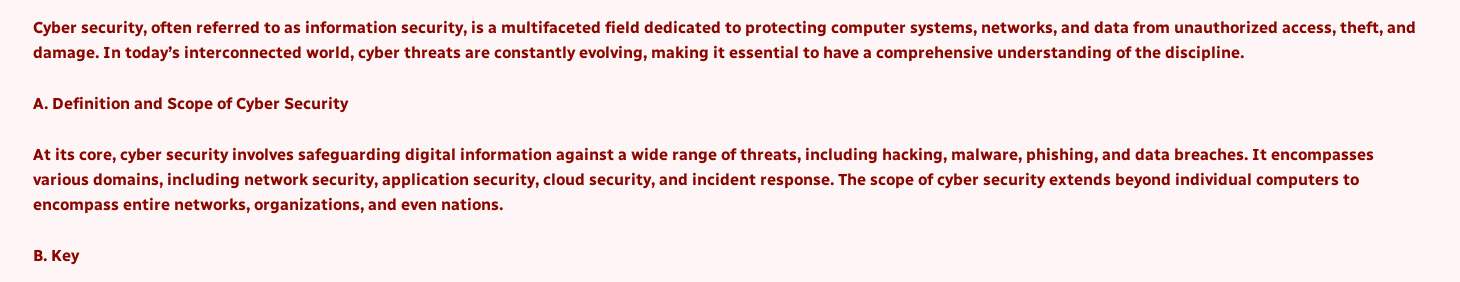Cyber security, often referred to as information security, is a multifaceted field dedicated to protecting computer systems, networks, and data from unauthorized access, theft, and damage. In today’s interconnected world, cyber threats are constantly evolving, making it essential to have a comprehensive understanding of the discipline.

A. Definition and Scope of Cyber Security

At its core, cyber security involves safeguarding digital information against a wide range of threats, including hacking, malware, phishing, and data breaches. It encompasses various domains, including network security, application security, cloud security, and incident response. The scope of cyber security extends beyond individual computers to encompass entire networks, organizations, and even nations.

B. Key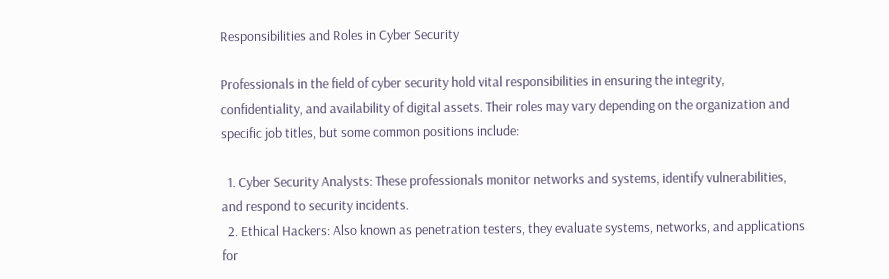Responsibilities and Roles in Cyber Security

Professionals in the field of cyber security hold vital responsibilities in ensuring the integrity, confidentiality, and availability of digital assets. Their roles may vary depending on the organization and specific job titles, but some common positions include:

  1. Cyber Security Analysts: These professionals monitor networks and systems, identify vulnerabilities, and respond to security incidents.
  2. Ethical Hackers: Also known as penetration testers, they evaluate systems, networks, and applications for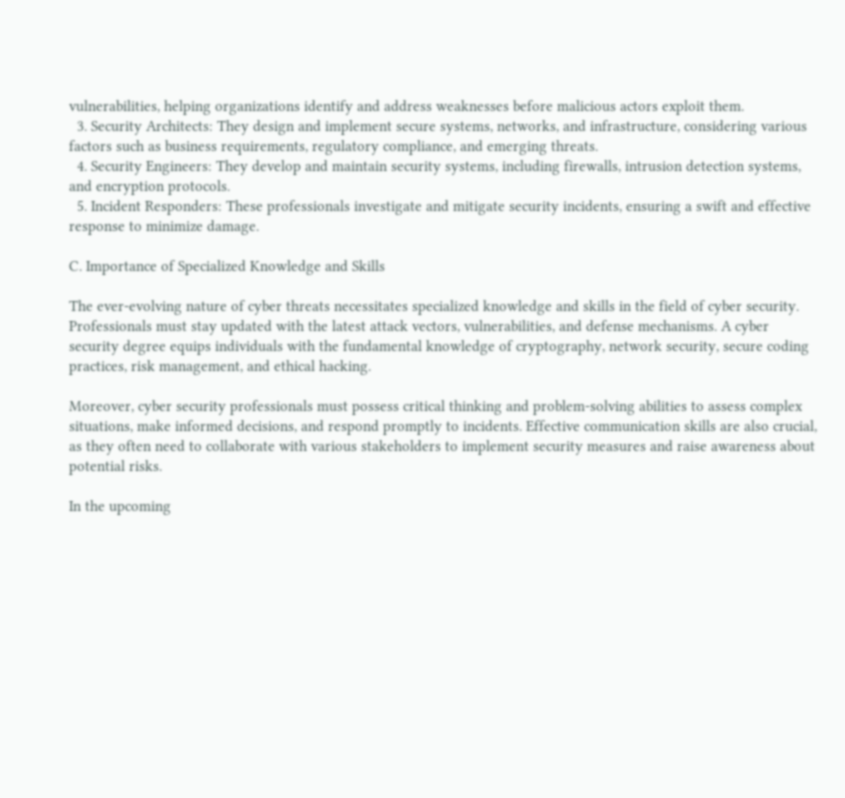vulnerabilities, helping organizations identify and address weaknesses before malicious actors exploit them.
  3. Security Architects: They design and implement secure systems, networks, and infrastructure, considering various factors such as business requirements, regulatory compliance, and emerging threats.
  4. Security Engineers: They develop and maintain security systems, including firewalls, intrusion detection systems, and encryption protocols.
  5. Incident Responders: These professionals investigate and mitigate security incidents, ensuring a swift and effective response to minimize damage.

C. Importance of Specialized Knowledge and Skills

The ever-evolving nature of cyber threats necessitates specialized knowledge and skills in the field of cyber security. Professionals must stay updated with the latest attack vectors, vulnerabilities, and defense mechanisms. A cyber security degree equips individuals with the fundamental knowledge of cryptography, network security, secure coding practices, risk management, and ethical hacking.

Moreover, cyber security professionals must possess critical thinking and problem-solving abilities to assess complex situations, make informed decisions, and respond promptly to incidents. Effective communication skills are also crucial, as they often need to collaborate with various stakeholders to implement security measures and raise awareness about potential risks.

In the upcoming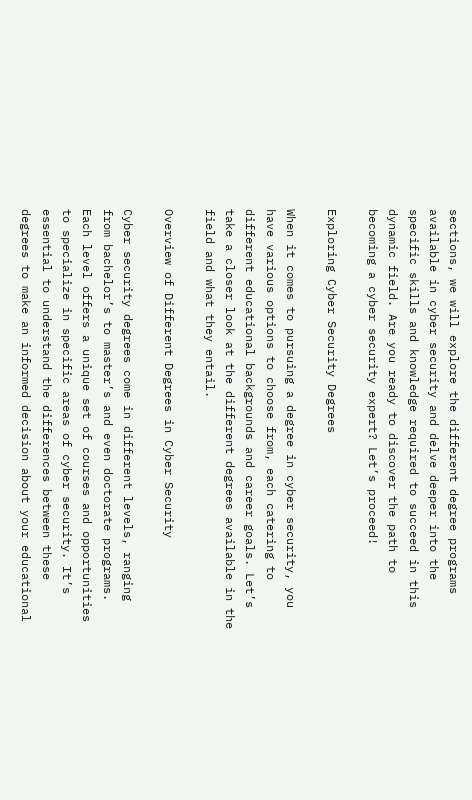sections, we will explore the different degree programs available in cyber security and delve deeper into the specific skills and knowledge required to succeed in this dynamic field. Are you ready to discover the path to becoming a cyber security expert? Let’s proceed!

Exploring Cyber Security Degrees

When it comes to pursuing a degree in cyber security, you have various options to choose from, each catering to different educational backgrounds and career goals. Let’s take a closer look at the different degrees available in the field and what they entail.

Overview of Different Degrees in Cyber Security

Cyber security degrees come in different levels, ranging from bachelor’s to master’s and even doctorate programs. Each level offers a unique set of courses and opportunities to specialize in specific areas of cyber security. It’s essential to understand the differences between these degrees to make an informed decision about your educational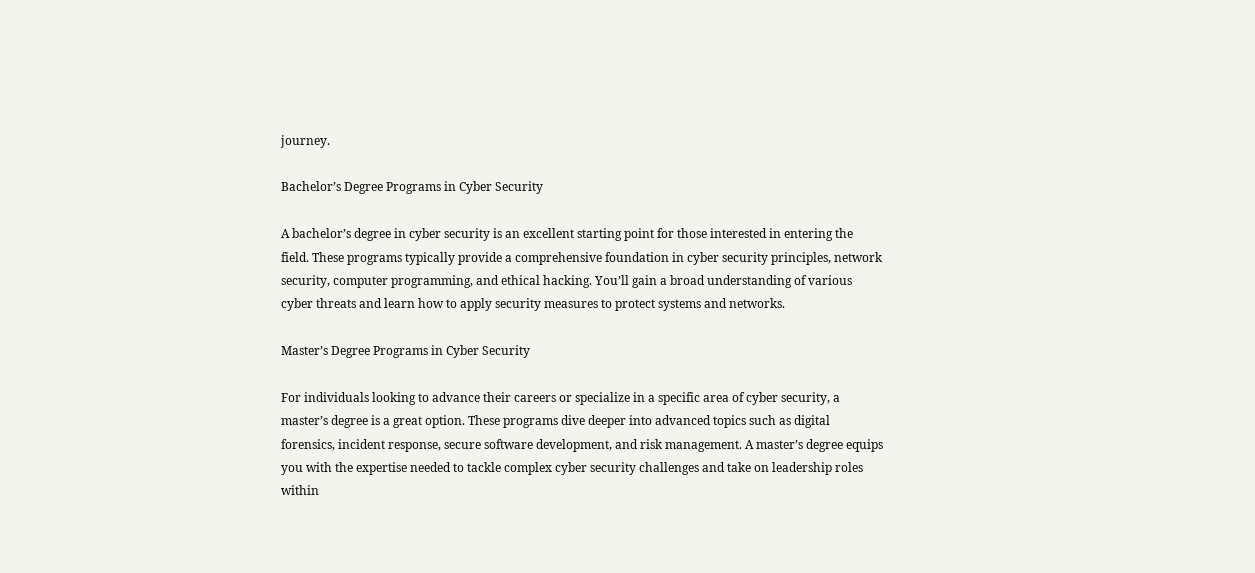journey.

Bachelor’s Degree Programs in Cyber Security

A bachelor’s degree in cyber security is an excellent starting point for those interested in entering the field. These programs typically provide a comprehensive foundation in cyber security principles, network security, computer programming, and ethical hacking. You’ll gain a broad understanding of various cyber threats and learn how to apply security measures to protect systems and networks.

Master’s Degree Programs in Cyber Security

For individuals looking to advance their careers or specialize in a specific area of cyber security, a master’s degree is a great option. These programs dive deeper into advanced topics such as digital forensics, incident response, secure software development, and risk management. A master’s degree equips you with the expertise needed to tackle complex cyber security challenges and take on leadership roles within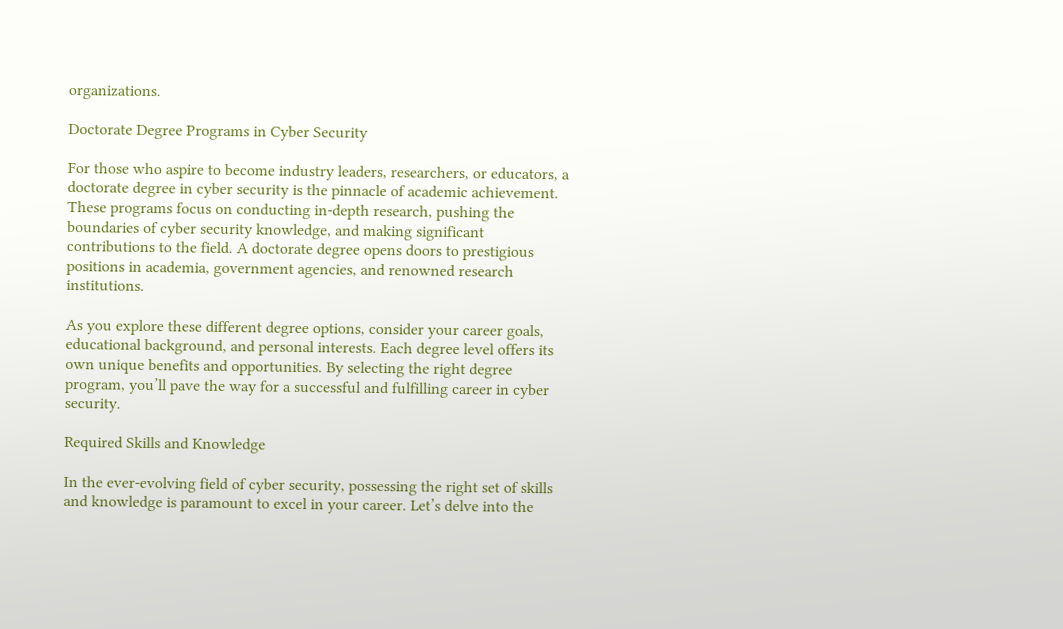organizations.

Doctorate Degree Programs in Cyber Security

For those who aspire to become industry leaders, researchers, or educators, a doctorate degree in cyber security is the pinnacle of academic achievement. These programs focus on conducting in-depth research, pushing the boundaries of cyber security knowledge, and making significant contributions to the field. A doctorate degree opens doors to prestigious positions in academia, government agencies, and renowned research institutions.

As you explore these different degree options, consider your career goals, educational background, and personal interests. Each degree level offers its own unique benefits and opportunities. By selecting the right degree program, you’ll pave the way for a successful and fulfilling career in cyber security.

Required Skills and Knowledge

In the ever-evolving field of cyber security, possessing the right set of skills and knowledge is paramount to excel in your career. Let’s delve into the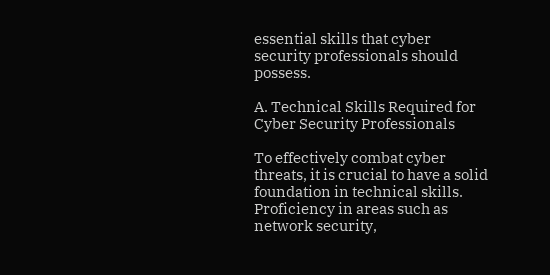essential skills that cyber security professionals should possess.

A. Technical Skills Required for Cyber Security Professionals

To effectively combat cyber threats, it is crucial to have a solid foundation in technical skills. Proficiency in areas such as network security,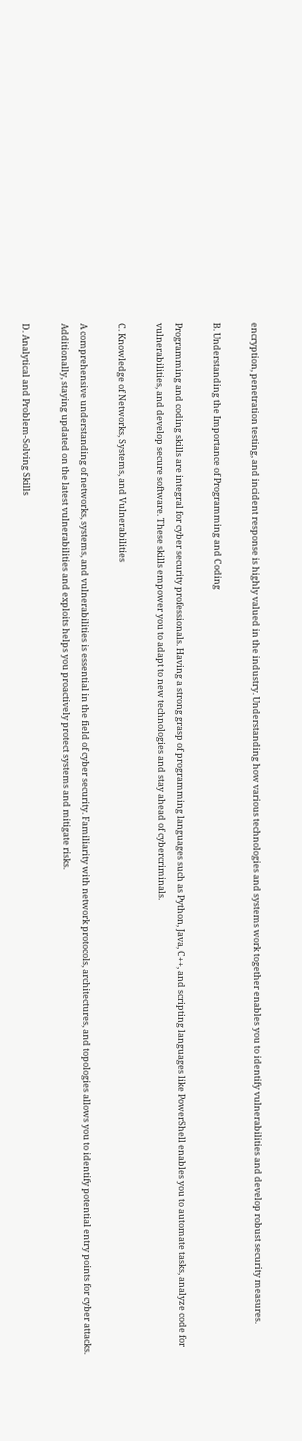encryption, penetration testing, and incident response is highly valued in the industry. Understanding how various technologies and systems work together enables you to identify vulnerabilities and develop robust security measures.

B. Understanding the Importance of Programming and Coding

Programming and coding skills are integral for cyber security professionals. Having a strong grasp of programming languages such as Python, Java, C++, and scripting languages like PowerShell enables you to automate tasks, analyze code for vulnerabilities, and develop secure software. These skills empower you to adapt to new technologies and stay ahead of cybercriminals.

C. Knowledge of Networks, Systems, and Vulnerabilities

A comprehensive understanding of networks, systems, and vulnerabilities is essential in the field of cyber security. Familiarity with network protocols, architectures, and topologies allows you to identify potential entry points for cyber attacks. Additionally, staying updated on the latest vulnerabilities and exploits helps you proactively protect systems and mitigate risks.

D. Analytical and Problem-Solving Skills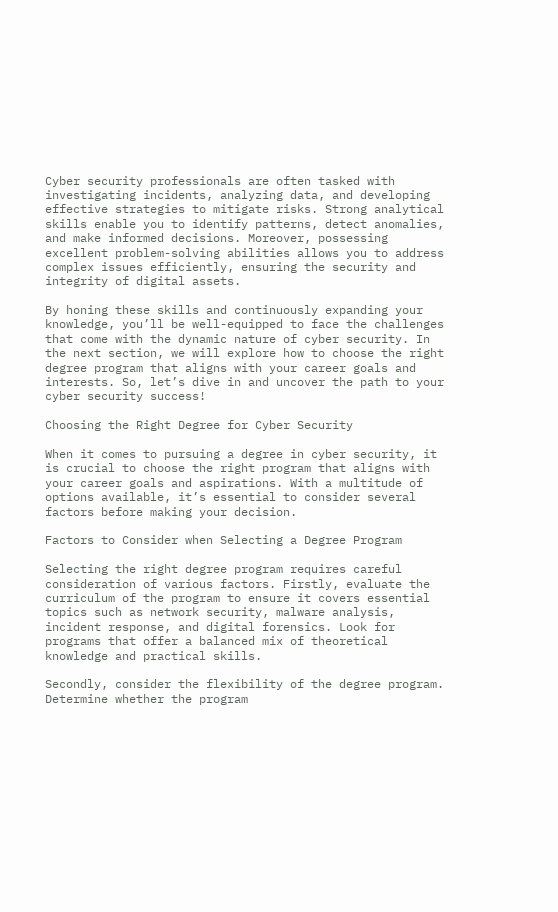Cyber security professionals are often tasked with investigating incidents, analyzing data, and developing effective strategies to mitigate risks. Strong analytical skills enable you to identify patterns, detect anomalies, and make informed decisions. Moreover, possessing excellent problem-solving abilities allows you to address complex issues efficiently, ensuring the security and integrity of digital assets.

By honing these skills and continuously expanding your knowledge, you’ll be well-equipped to face the challenges that come with the dynamic nature of cyber security. In the next section, we will explore how to choose the right degree program that aligns with your career goals and interests. So, let’s dive in and uncover the path to your cyber security success!

Choosing the Right Degree for Cyber Security

When it comes to pursuing a degree in cyber security, it is crucial to choose the right program that aligns with your career goals and aspirations. With a multitude of options available, it’s essential to consider several factors before making your decision.

Factors to Consider when Selecting a Degree Program

Selecting the right degree program requires careful consideration of various factors. Firstly, evaluate the curriculum of the program to ensure it covers essential topics such as network security, malware analysis, incident response, and digital forensics. Look for programs that offer a balanced mix of theoretical knowledge and practical skills.

Secondly, consider the flexibility of the degree program. Determine whether the program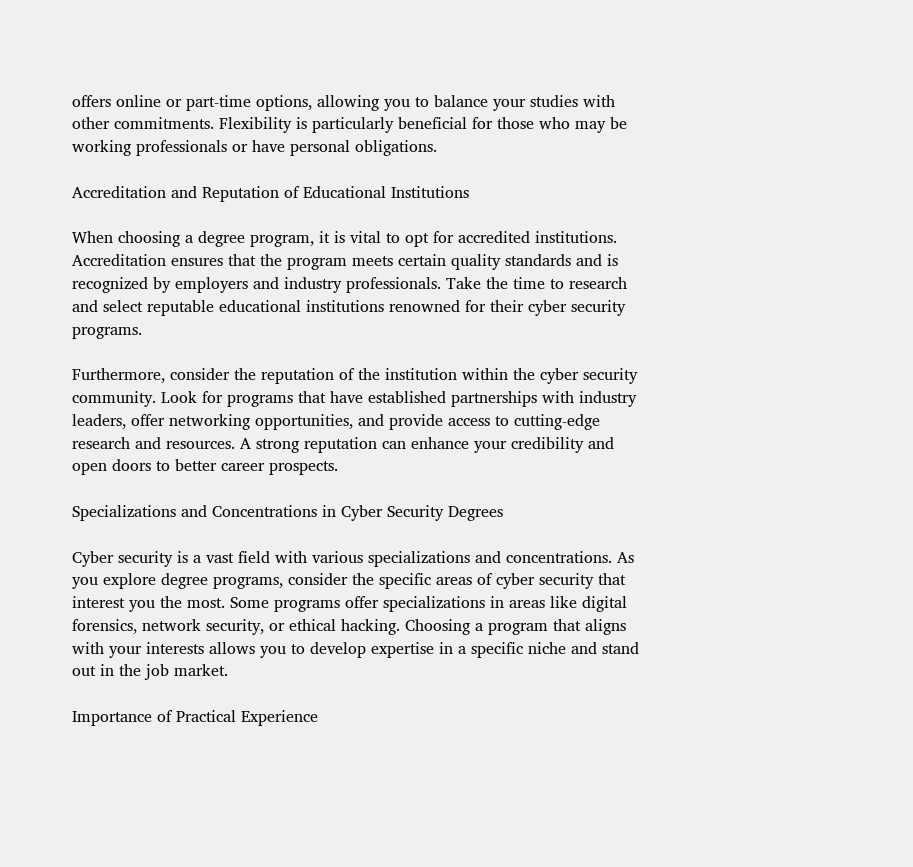offers online or part-time options, allowing you to balance your studies with other commitments. Flexibility is particularly beneficial for those who may be working professionals or have personal obligations.

Accreditation and Reputation of Educational Institutions

When choosing a degree program, it is vital to opt for accredited institutions. Accreditation ensures that the program meets certain quality standards and is recognized by employers and industry professionals. Take the time to research and select reputable educational institutions renowned for their cyber security programs.

Furthermore, consider the reputation of the institution within the cyber security community. Look for programs that have established partnerships with industry leaders, offer networking opportunities, and provide access to cutting-edge research and resources. A strong reputation can enhance your credibility and open doors to better career prospects.

Specializations and Concentrations in Cyber Security Degrees

Cyber security is a vast field with various specializations and concentrations. As you explore degree programs, consider the specific areas of cyber security that interest you the most. Some programs offer specializations in areas like digital forensics, network security, or ethical hacking. Choosing a program that aligns with your interests allows you to develop expertise in a specific niche and stand out in the job market.

Importance of Practical Experience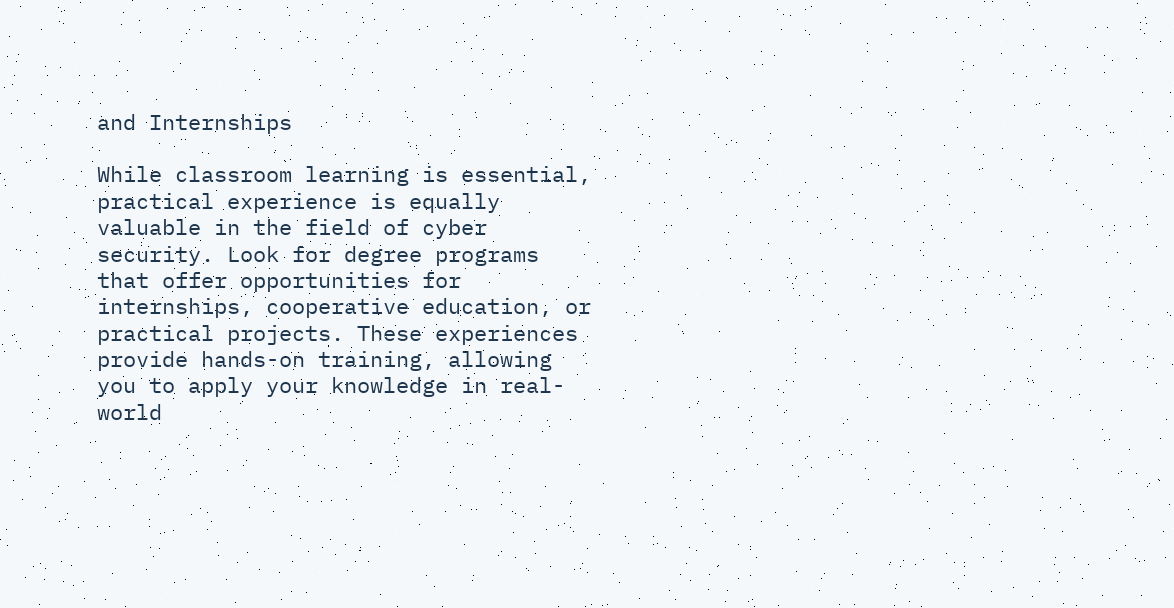and Internships

While classroom learning is essential, practical experience is equally valuable in the field of cyber security. Look for degree programs that offer opportunities for internships, cooperative education, or practical projects. These experiences provide hands-on training, allowing you to apply your knowledge in real-world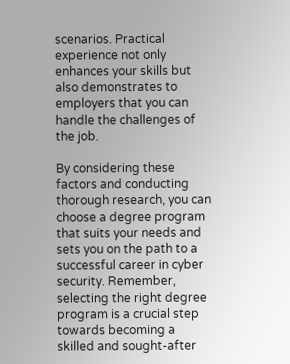scenarios. Practical experience not only enhances your skills but also demonstrates to employers that you can handle the challenges of the job.

By considering these factors and conducting thorough research, you can choose a degree program that suits your needs and sets you on the path to a successful career in cyber security. Remember, selecting the right degree program is a crucial step towards becoming a skilled and sought-after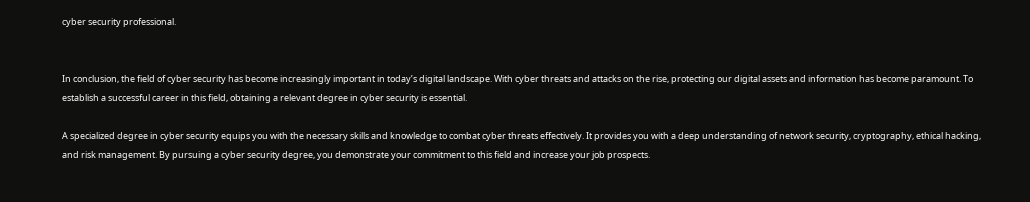cyber security professional.


In conclusion, the field of cyber security has become increasingly important in today’s digital landscape. With cyber threats and attacks on the rise, protecting our digital assets and information has become paramount. To establish a successful career in this field, obtaining a relevant degree in cyber security is essential.

A specialized degree in cyber security equips you with the necessary skills and knowledge to combat cyber threats effectively. It provides you with a deep understanding of network security, cryptography, ethical hacking, and risk management. By pursuing a cyber security degree, you demonstrate your commitment to this field and increase your job prospects.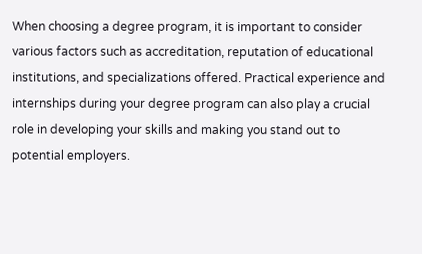When choosing a degree program, it is important to consider various factors such as accreditation, reputation of educational institutions, and specializations offered. Practical experience and internships during your degree program can also play a crucial role in developing your skills and making you stand out to potential employers.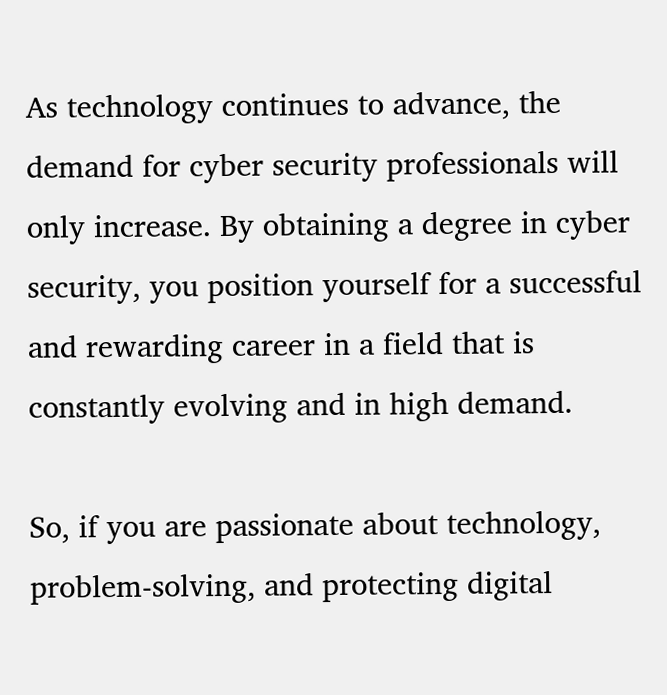As technology continues to advance, the demand for cyber security professionals will only increase. By obtaining a degree in cyber security, you position yourself for a successful and rewarding career in a field that is constantly evolving and in high demand.

So, if you are passionate about technology, problem-solving, and protecting digital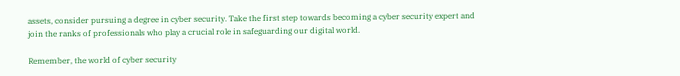assets, consider pursuing a degree in cyber security. Take the first step towards becoming a cyber security expert and join the ranks of professionals who play a crucial role in safeguarding our digital world.

Remember, the world of cyber security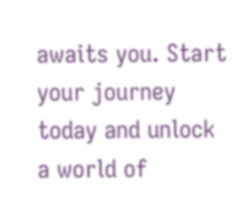awaits you. Start your journey today and unlock a world of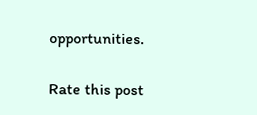opportunities.

Rate this post